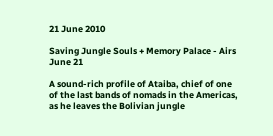21 June 2010

Saving Jungle Souls + Memory Palace - Airs June 21

A sound-rich profile of Ataiba, chief of one of the last bands of nomads in the Americas, as he leaves the Bolivian jungle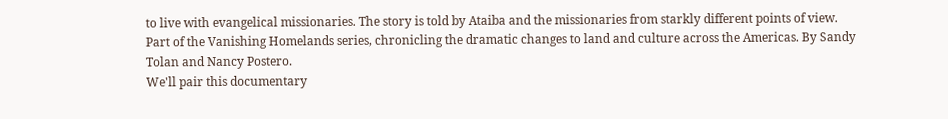to live with evangelical missionaries. The story is told by Ataiba and the missionaries from starkly different points of view. Part of the Vanishing Homelands series, chronicling the dramatic changes to land and culture across the Americas. By Sandy Tolan and Nancy Postero.
We'll pair this documentary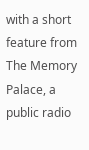with a short feature from The Memory Palace, a public radio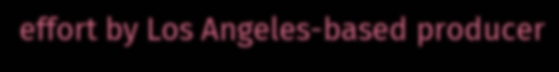effort by Los Angeles-based producer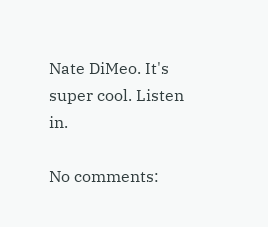Nate DiMeo. It's super cool. Listen in.

No comments: